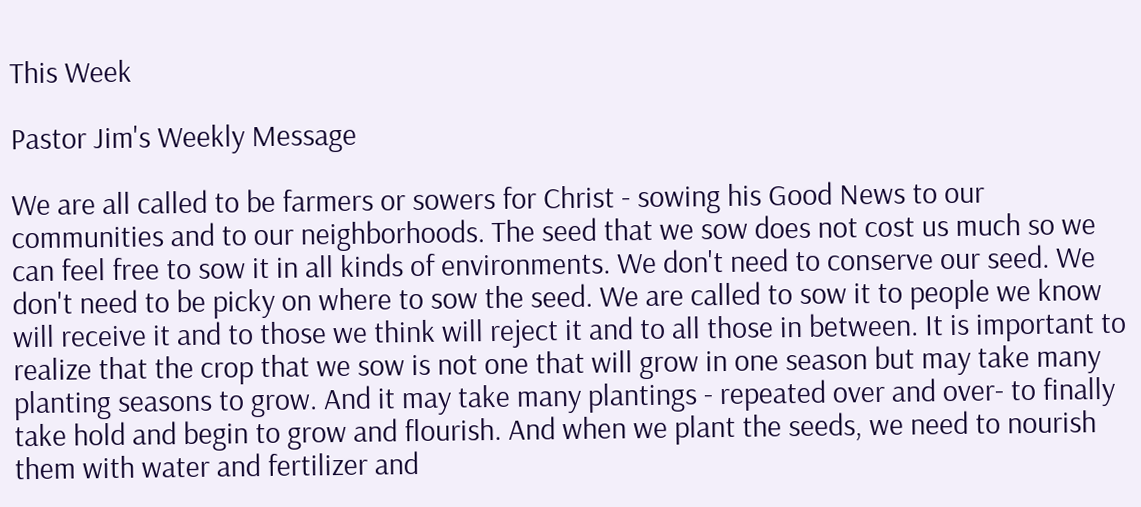This Week

Pastor Jim's Weekly Message

We are all called to be farmers or sowers for Christ - sowing his Good News to our communities and to our neighborhoods. The seed that we sow does not cost us much so we can feel free to sow it in all kinds of environments. We don't need to conserve our seed. We don't need to be picky on where to sow the seed. We are called to sow it to people we know will receive it and to those we think will reject it and to all those in between. It is important to realize that the crop that we sow is not one that will grow in one season but may take many planting seasons to grow. And it may take many plantings - repeated over and over- to finally take hold and begin to grow and flourish. And when we plant the seeds, we need to nourish them with water and fertilizer and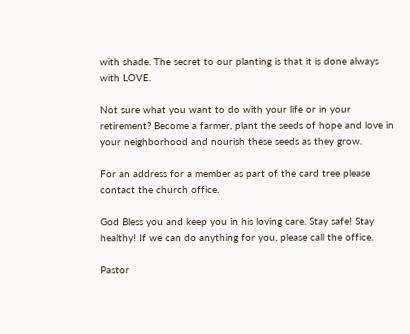with shade. The secret to our planting is that it is done always with LOVE.

Not sure what you want to do with your life or in your retirement? Become a farmer, plant the seeds of hope and love in your neighborhood and nourish these seeds as they grow.

For an address for a member as part of the card tree please contact the church office.

God Bless you and keep you in his loving care. Stay safe! Stay healthy! If we can do anything for you, please call the office.

Pastor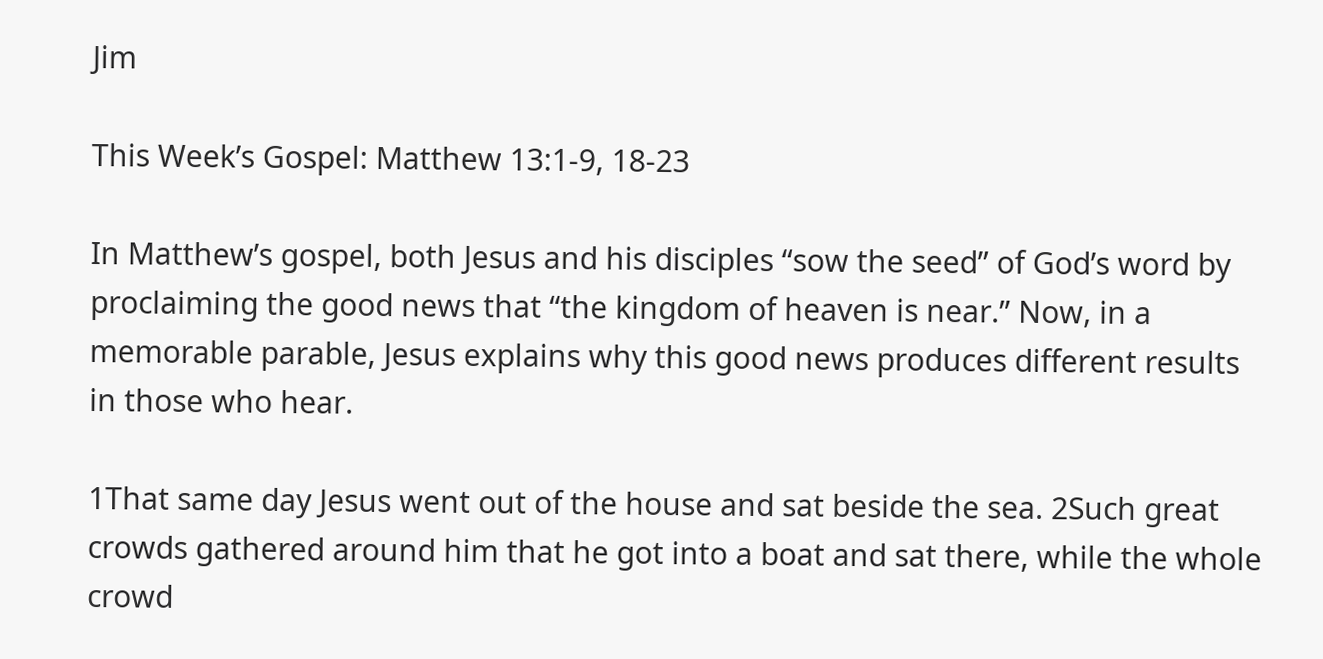Jim

This Week’s Gospel: Matthew 13:1-9, 18-23

In Matthew’s gospel, both Jesus and his disciples “sow the seed” of God’s word by proclaiming the good news that “the kingdom of heaven is near.” Now, in a memorable parable, Jesus explains why this good news produces different results in those who hear.

1That same day Jesus went out of the house and sat beside the sea. 2Such great crowds gathered around him that he got into a boat and sat there, while the whole crowd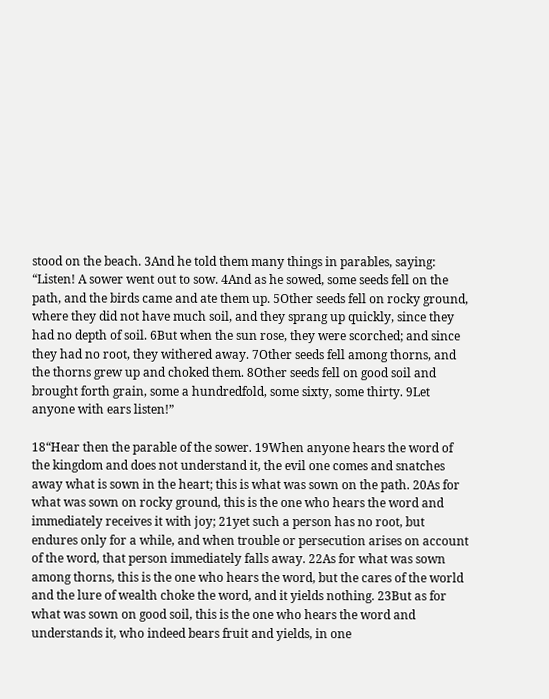stood on the beach. 3And he told them many things in parables, saying: “Listen! A sower went out to sow. 4And as he sowed, some seeds fell on the path, and the birds came and ate them up. 5Other seeds fell on rocky ground, where they did not have much soil, and they sprang up quickly, since they had no depth of soil. 6But when the sun rose, they were scorched; and since they had no root, they withered away. 7Other seeds fell among thorns, and the thorns grew up and choked them. 8Other seeds fell on good soil and brought forth grain, some a hundredfold, some sixty, some thirty. 9Let anyone with ears listen!”

18“Hear then the parable of the sower. 19When anyone hears the word of the kingdom and does not understand it, the evil one comes and snatches away what is sown in the heart; this is what was sown on the path. 20As for what was sown on rocky ground, this is the one who hears the word and immediately receives it with joy; 21yet such a person has no root, but endures only for a while, and when trouble or persecution arises on account of the word, that person immediately falls away. 22As for what was sown among thorns, this is the one who hears the word, but the cares of the world and the lure of wealth choke the word, and it yields nothing. 23But as for what was sown on good soil, this is the one who hears the word and understands it, who indeed bears fruit and yields, in one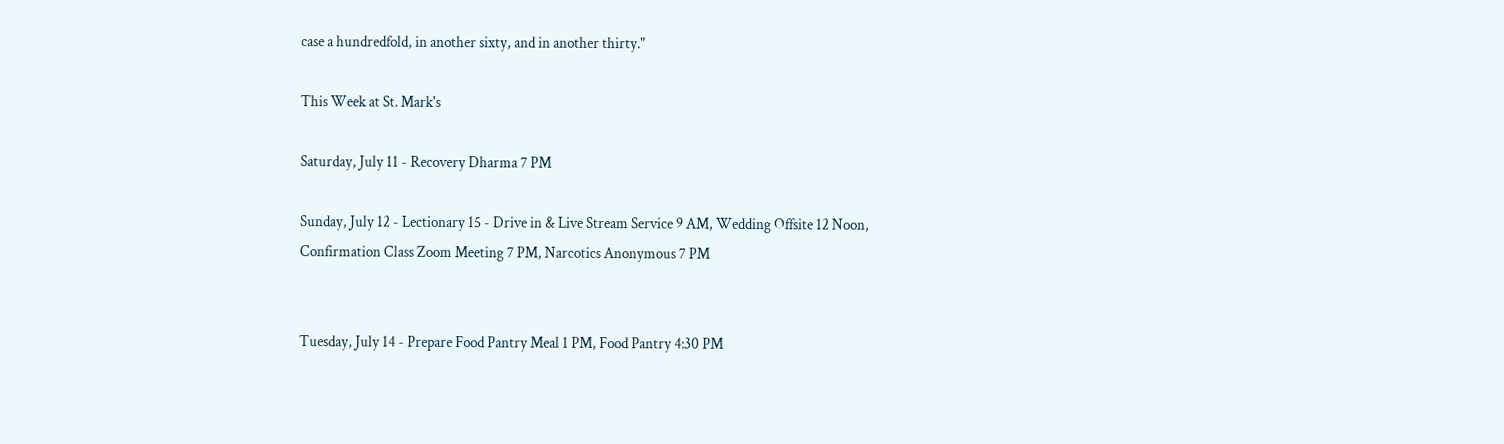case a hundredfold, in another sixty, and in another thirty."

This Week at St. Mark's

Saturday, July 11 - Recovery Dharma 7 PM

Sunday, July 12 - Lectionary 15 - Drive in & Live Stream Service 9 AM, Wedding Offsite 12 Noon, Confirmation Class Zoom Meeting 7 PM, Narcotics Anonymous 7 PM


Tuesday, July 14 - Prepare Food Pantry Meal 1 PM, Food Pantry 4:30 PM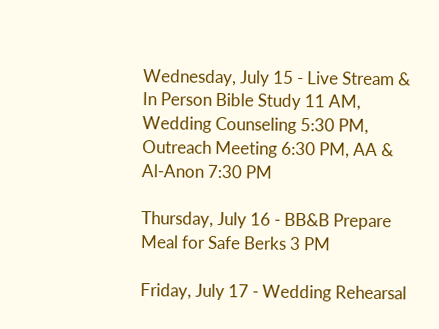Wednesday, July 15 - Live Stream & In Person Bible Study 11 AM, Wedding Counseling 5:30 PM, Outreach Meeting 6:30 PM, AA & Al-Anon 7:30 PM

Thursday, July 16 - BB&B Prepare Meal for Safe Berks 3 PM

Friday, July 17 - Wedding Rehearsal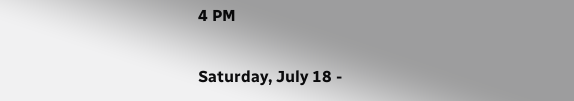4 PM

Saturday, July 18 -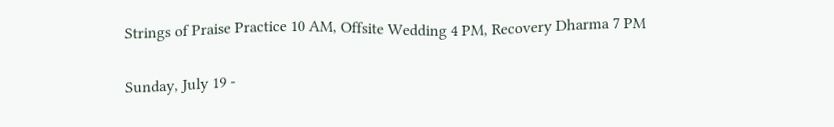Strings of Praise Practice 10 AM, Offsite Wedding 4 PM, Recovery Dharma 7 PM

Sunday, July 19 -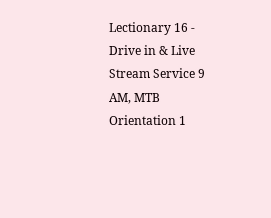Lectionary 16 - Drive in & Live Stream Service 9 AM, MTB Orientation 1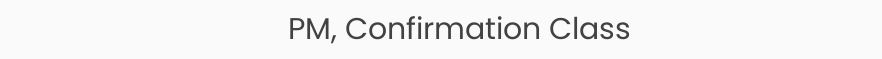PM, Confirmation Class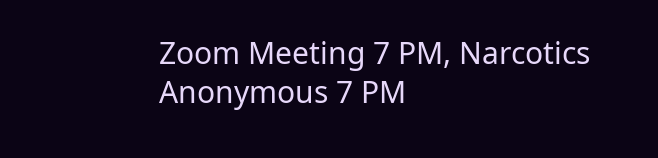Zoom Meeting 7 PM, Narcotics Anonymous 7 PM